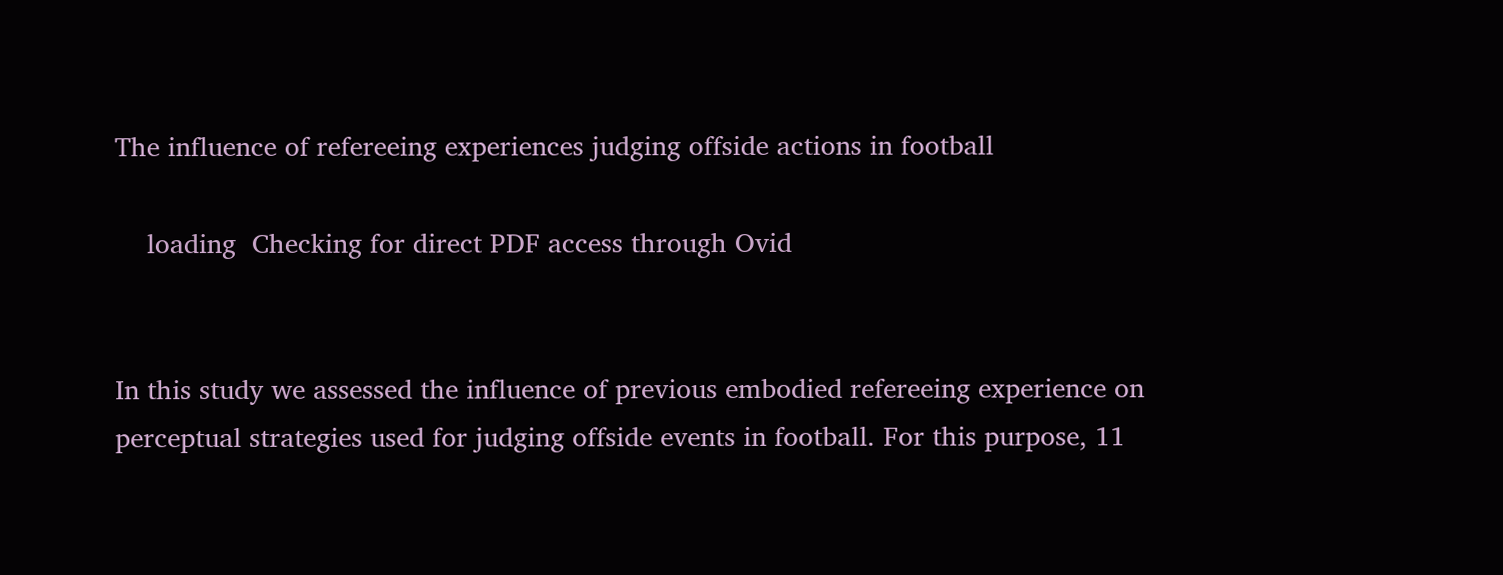The influence of refereeing experiences judging offside actions in football

    loading  Checking for direct PDF access through Ovid


In this study we assessed the influence of previous embodied refereeing experience on perceptual strategies used for judging offside events in football. For this purpose, 11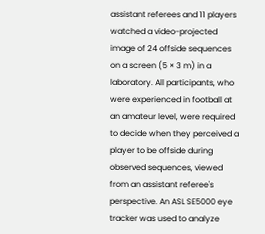assistant referees and 11 players watched a video-projected image of 24 offside sequences on a screen (5 × 3 m) in a laboratory. All participants, who were experienced in football at an amateur level, were required to decide when they perceived a player to be offside during observed sequences, viewed from an assistant referee's perspective. An ASL SE5000 eye tracker was used to analyze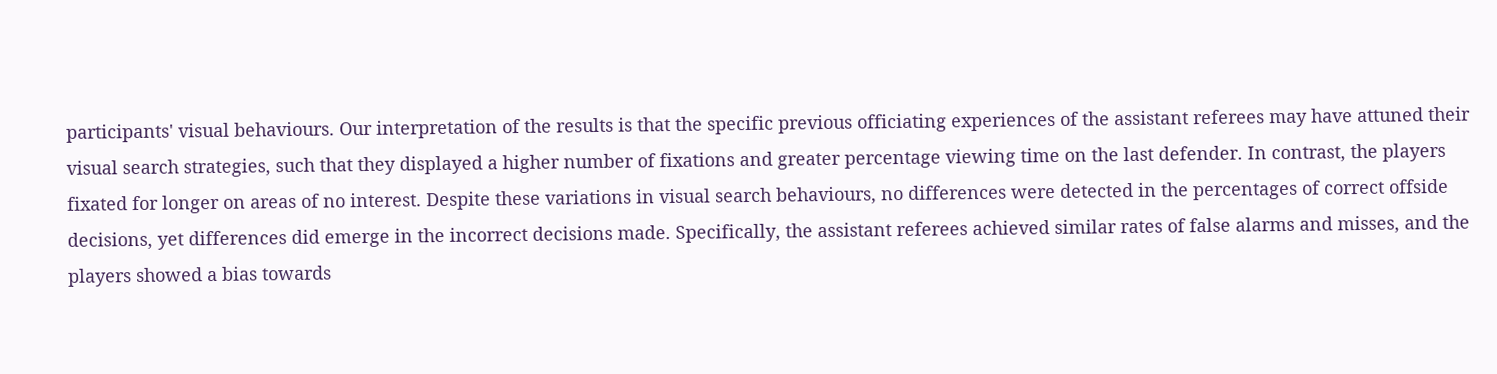participants' visual behaviours. Our interpretation of the results is that the specific previous officiating experiences of the assistant referees may have attuned their visual search strategies, such that they displayed a higher number of fixations and greater percentage viewing time on the last defender. In contrast, the players fixated for longer on areas of no interest. Despite these variations in visual search behaviours, no differences were detected in the percentages of correct offside decisions, yet differences did emerge in the incorrect decisions made. Specifically, the assistant referees achieved similar rates of false alarms and misses, and the players showed a bias towards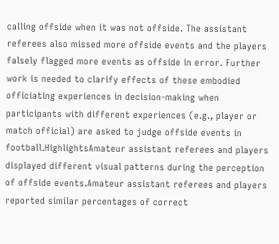calling offside when it was not offside. The assistant referees also missed more offside events and the players falsely flagged more events as offside in error. Further work is needed to clarify effects of these embodied officiating experiences in decision-making when participants with different experiences (e.g., player or match official) are asked to judge offside events in football.HighlightsAmateur assistant referees and players displayed different visual patterns during the perception of offside events.Amateur assistant referees and players reported similar percentages of correct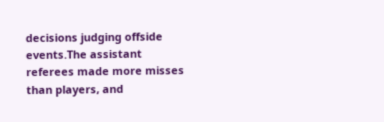decisions judging offside events.The assistant referees made more misses than players, and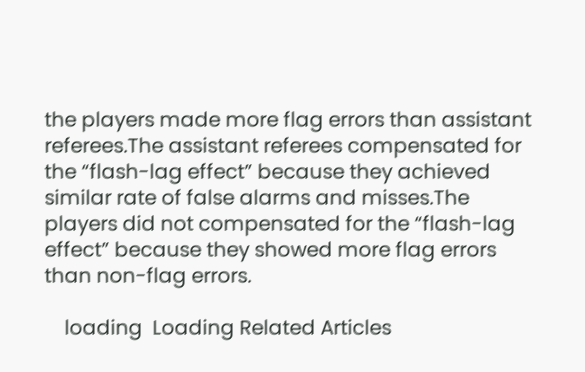the players made more flag errors than assistant referees.The assistant referees compensated for the “flash-lag effect” because they achieved similar rate of false alarms and misses.The players did not compensated for the “flash-lag effect” because they showed more flag errors than non-flag errors.

    loading  Loading Related Articles